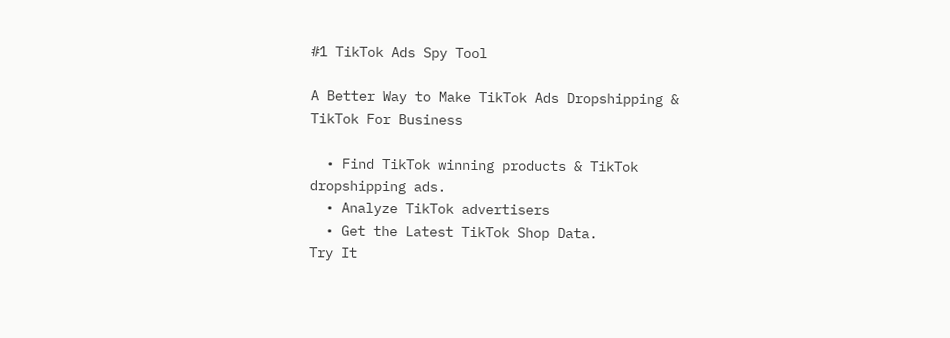#1 TikTok Ads Spy Tool

A Better Way to Make TikTok Ads Dropshipping & TikTok For Business

  • Find TikTok winning products & TikTok dropshipping ads.
  • Analyze TikTok advertisers
  • Get the Latest TikTok Shop Data.
Try It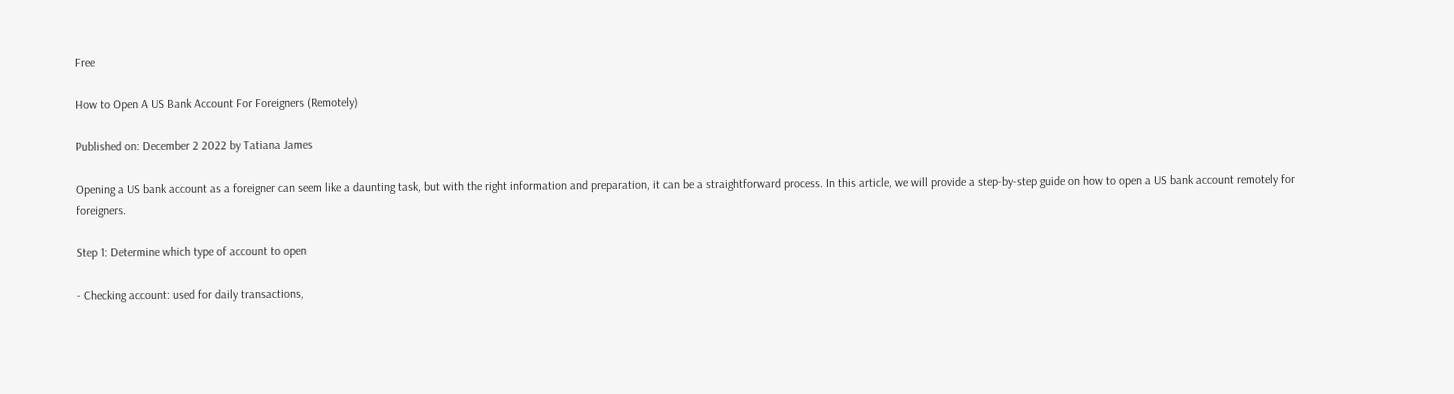Free

How to Open A US Bank Account For Foreigners (Remotely)

Published on: December 2 2022 by Tatiana James

Opening a US bank account as a foreigner can seem like a daunting task, but with the right information and preparation, it can be a straightforward process. In this article, we will provide a step-by-step guide on how to open a US bank account remotely for foreigners.

Step 1: Determine which type of account to open

- Checking account: used for daily transactions,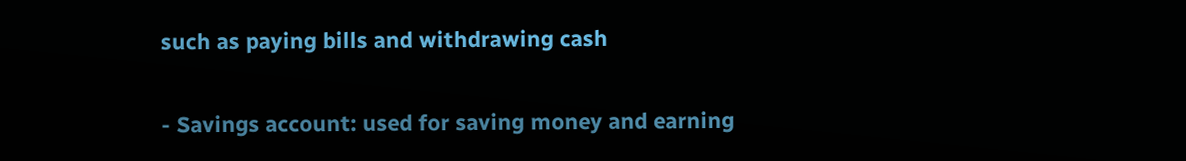such as paying bills and withdrawing cash

- Savings account: used for saving money and earning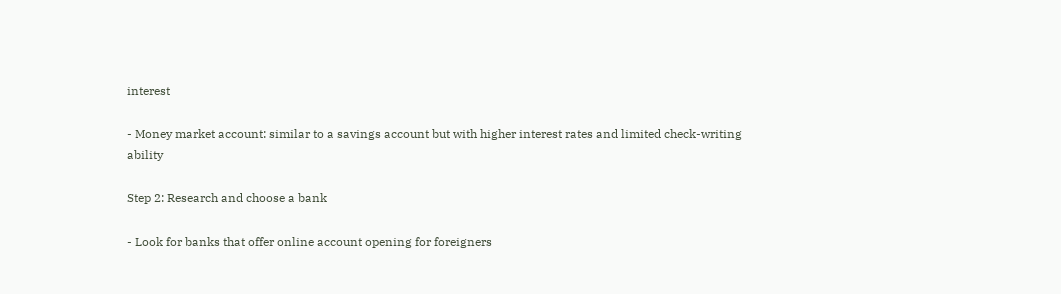interest

- Money market account: similar to a savings account but with higher interest rates and limited check-writing ability

Step 2: Research and choose a bank

- Look for banks that offer online account opening for foreigners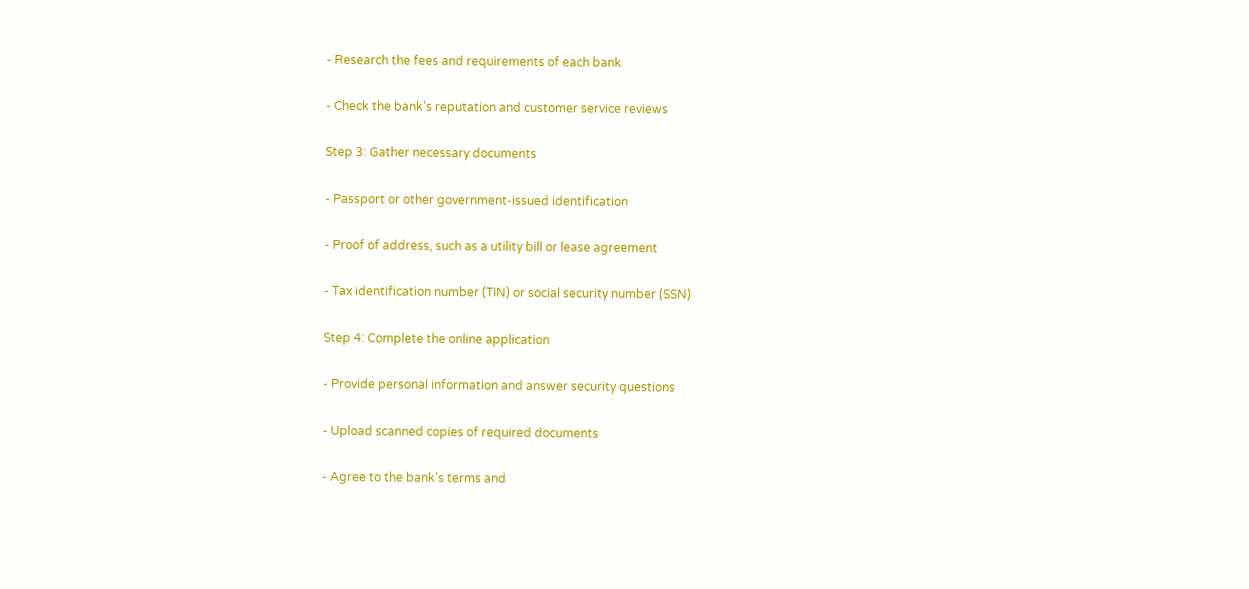- Research the fees and requirements of each bank

- Check the bank's reputation and customer service reviews

Step 3: Gather necessary documents

- Passport or other government-issued identification

- Proof of address, such as a utility bill or lease agreement

- Tax identification number (TIN) or social security number (SSN)

Step 4: Complete the online application

- Provide personal information and answer security questions

- Upload scanned copies of required documents

- Agree to the bank's terms and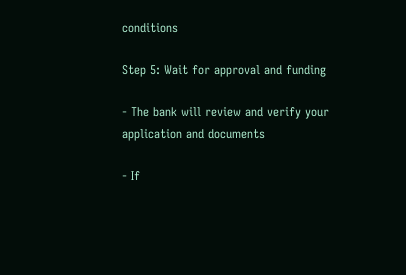conditions

Step 5: Wait for approval and funding

- The bank will review and verify your application and documents

- If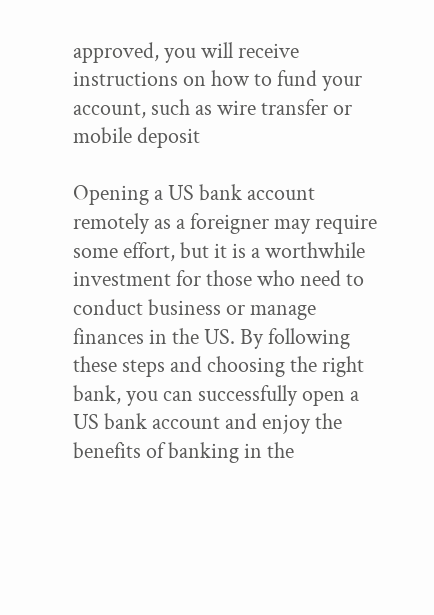approved, you will receive instructions on how to fund your account, such as wire transfer or mobile deposit

Opening a US bank account remotely as a foreigner may require some effort, but it is a worthwhile investment for those who need to conduct business or manage finances in the US. By following these steps and choosing the right bank, you can successfully open a US bank account and enjoy the benefits of banking in the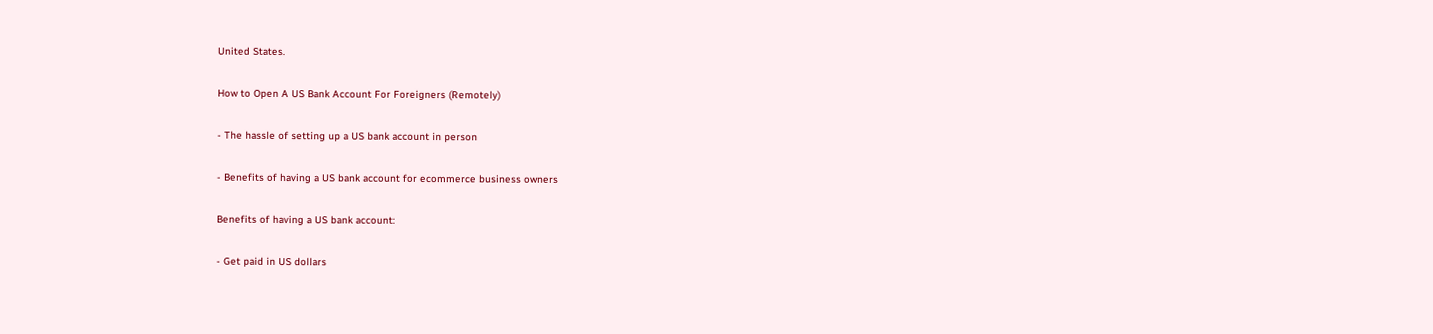United States.

How to Open A US Bank Account For Foreigners (Remotely)

- The hassle of setting up a US bank account in person

- Benefits of having a US bank account for ecommerce business owners

Benefits of having a US bank account:

- Get paid in US dollars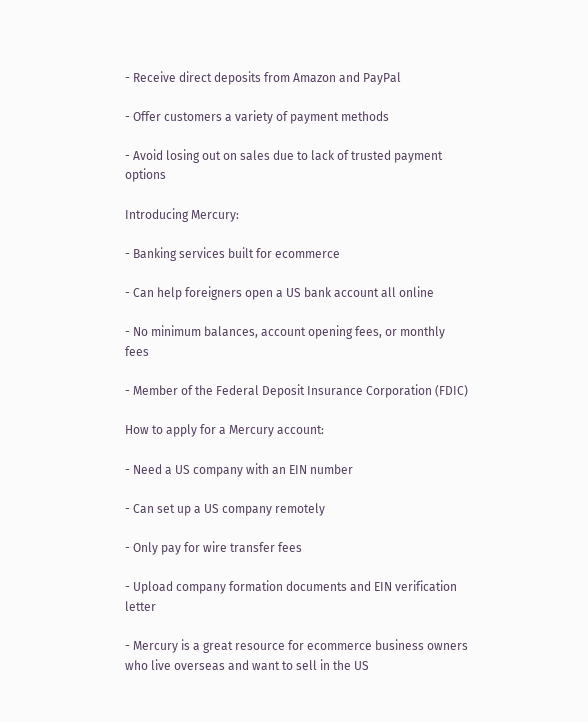- Receive direct deposits from Amazon and PayPal

- Offer customers a variety of payment methods

- Avoid losing out on sales due to lack of trusted payment options

Introducing Mercury:

- Banking services built for ecommerce

- Can help foreigners open a US bank account all online

- No minimum balances, account opening fees, or monthly fees

- Member of the Federal Deposit Insurance Corporation (FDIC)

How to apply for a Mercury account:

- Need a US company with an EIN number

- Can set up a US company remotely

- Only pay for wire transfer fees

- Upload company formation documents and EIN verification letter

- Mercury is a great resource for ecommerce business owners who live overseas and want to sell in the US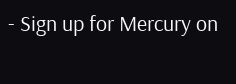- Sign up for Mercury on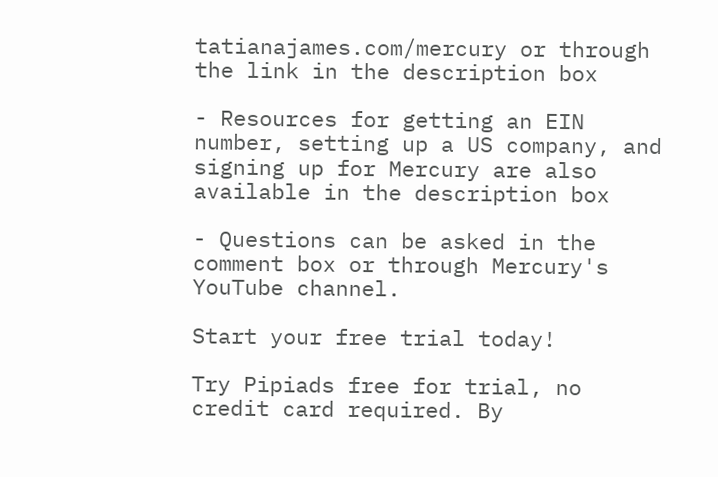tatianajames.com/mercury or through the link in the description box

- Resources for getting an EIN number, setting up a US company, and signing up for Mercury are also available in the description box

- Questions can be asked in the comment box or through Mercury's YouTube channel.

Start your free trial today!

Try Pipiads free for trial, no credit card required. By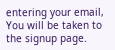entering your email,
You will be taken to the signup page.